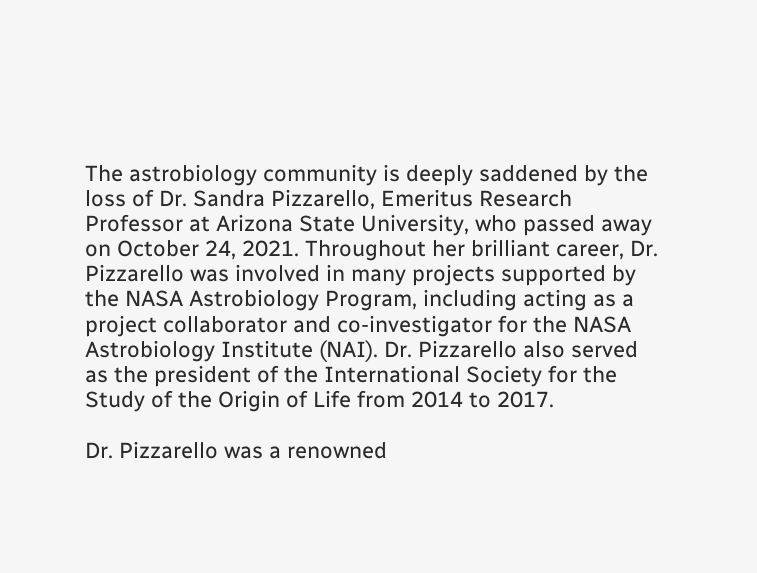The astrobiology community is deeply saddened by the loss of Dr. Sandra Pizzarello, Emeritus Research Professor at Arizona State University, who passed away on October 24, 2021. Throughout her brilliant career, Dr. Pizzarello was involved in many projects supported by the NASA Astrobiology Program, including acting as a project collaborator and co-investigator for the NASA Astrobiology Institute (NAI). Dr. Pizzarello also served as the president of the International Society for the Study of the Origin of Life from 2014 to 2017.

Dr. Pizzarello was a renowned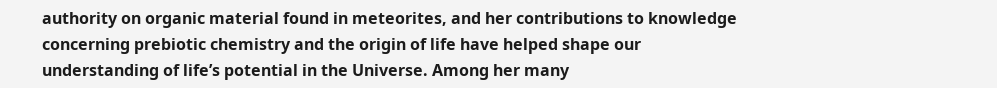authority on organic material found in meteorites, and her contributions to knowledge concerning prebiotic chemistry and the origin of life have helped shape our understanding of life’s potential in the Universe. Among her many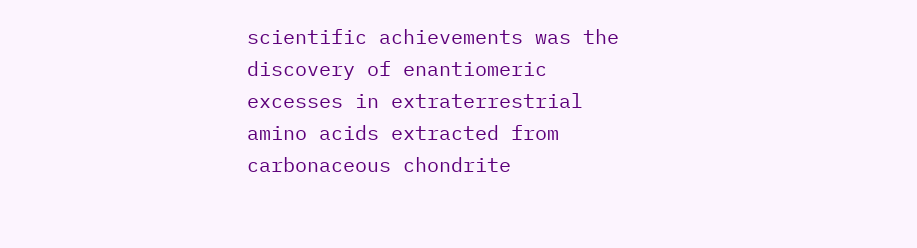scientific achievements was the discovery of enantiomeric excesses in extraterrestrial amino acids extracted from carbonaceous chondrite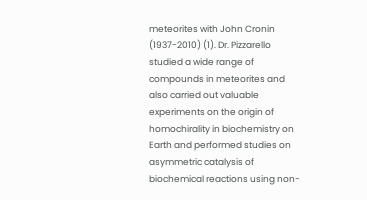meteorites with John Cronin (1937-2010) (1). Dr. Pizzarello studied a wide range of compounds in meteorites and also carried out valuable experiments on the origin of homochirality in biochemistry on Earth and performed studies on asymmetric catalysis of biochemical reactions using non-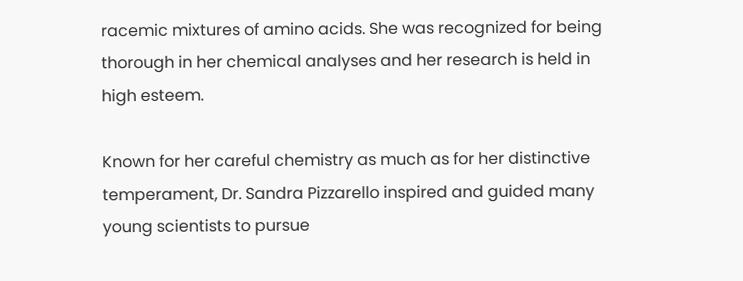racemic mixtures of amino acids. She was recognized for being thorough in her chemical analyses and her research is held in high esteem.

Known for her careful chemistry as much as for her distinctive temperament, Dr. Sandra Pizzarello inspired and guided many young scientists to pursue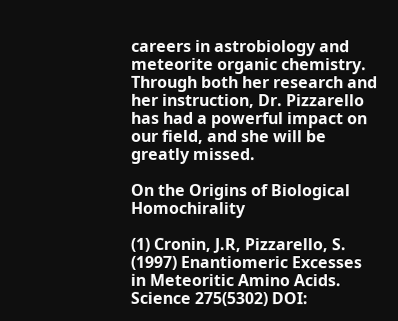careers in astrobiology and meteorite organic chemistry. Through both her research and her instruction, Dr. Pizzarello has had a powerful impact on our field, and she will be greatly missed.

On the Origins of Biological Homochirality

(1) Cronin, J.R, Pizzarello, S. (1997) Enantiomeric Excesses in Meteoritic Amino Acids. Science 275(5302) DOI: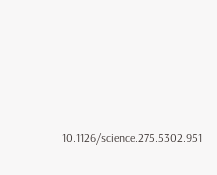10.1126/science.275.5302.951